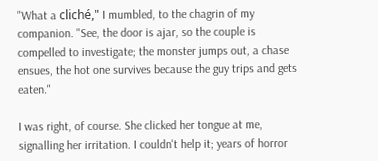"What a cliché," I mumbled, to the chagrin of my companion. "See, the door is ajar, so the couple is compelled to investigate; the monster jumps out, a chase ensues, the hot one survives because the guy trips and gets eaten."

I was right, of course. She clicked her tongue at me, signalling her irritation. I couldn't help it; years of horror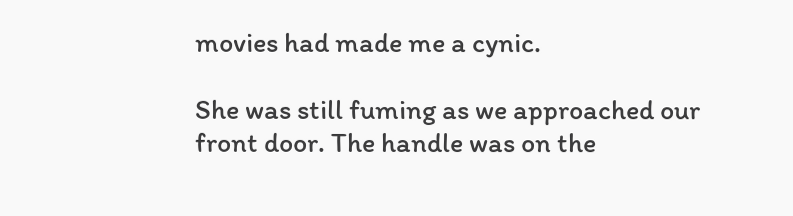movies had made me a cynic.

She was still fuming as we approached our front door. The handle was on the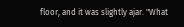floor, and it was slightly ajar. "What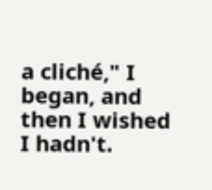a cliché," I began, and then I wished I hadn't.